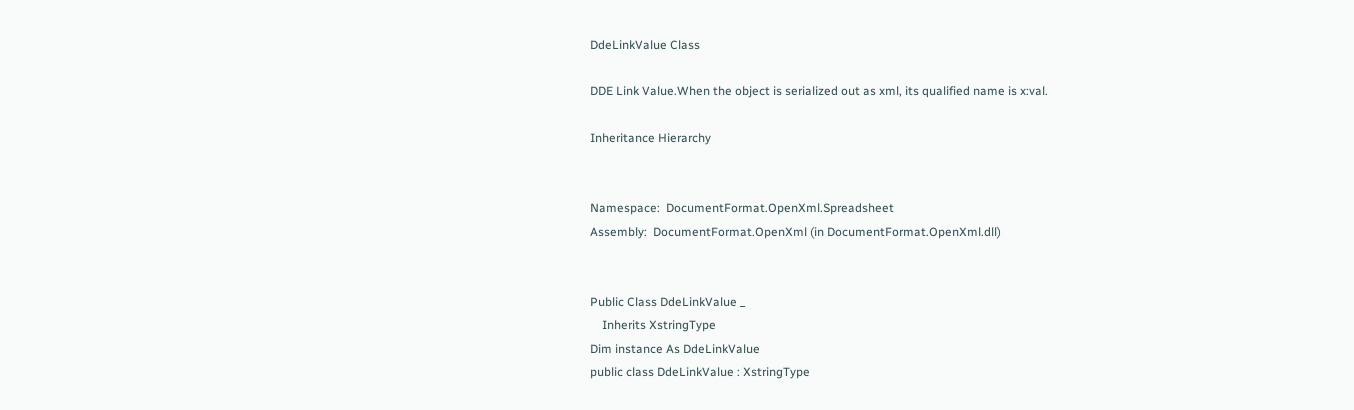DdeLinkValue Class

DDE Link Value.When the object is serialized out as xml, its qualified name is x:val.

Inheritance Hierarchy


Namespace:  DocumentFormat.OpenXml.Spreadsheet
Assembly:  DocumentFormat.OpenXml (in DocumentFormat.OpenXml.dll)


Public Class DdeLinkValue _
    Inherits XstringType
Dim instance As DdeLinkValue
public class DdeLinkValue : XstringType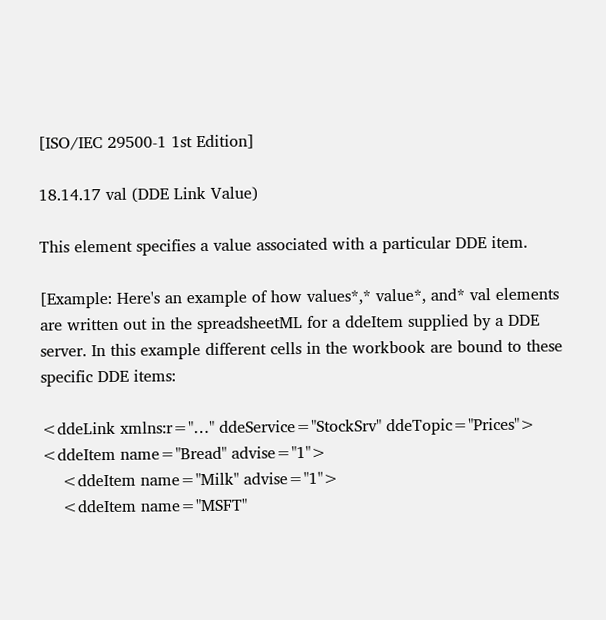[ISO/IEC 29500-1 1st Edition]

18.14.17 val (DDE Link Value)

This element specifies a value associated with a particular DDE item.

[Example: Here's an example of how values*,* value*, and* val elements are written out in the spreadsheetML for a ddeItem supplied by a DDE server. In this example different cells in the workbook are bound to these specific DDE items:

<ddeLink xmlns:r="…" ddeService="StockSrv" ddeTopic="Prices">
<ddeItem name="Bread" advise="1">
    <ddeItem name="Milk" advise="1">
    <ddeItem name="MSFT"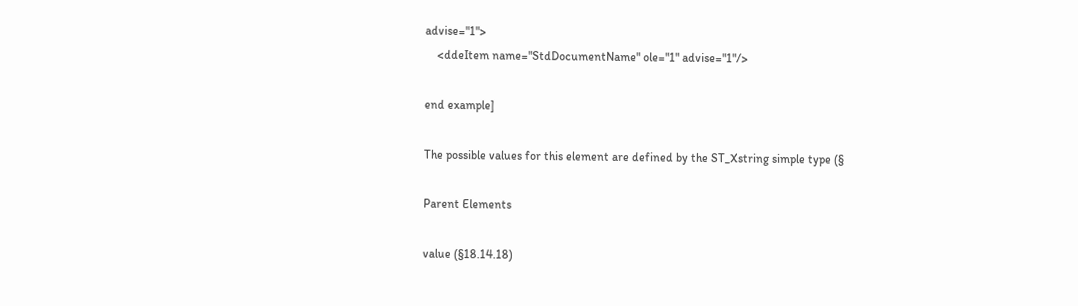advise="1">
    <ddeItem name="StdDocumentName" ole="1" advise="1"/>

end example]

The possible values for this element are defined by the ST_Xstring simple type (§

Parent Elements

value (§18.14.18)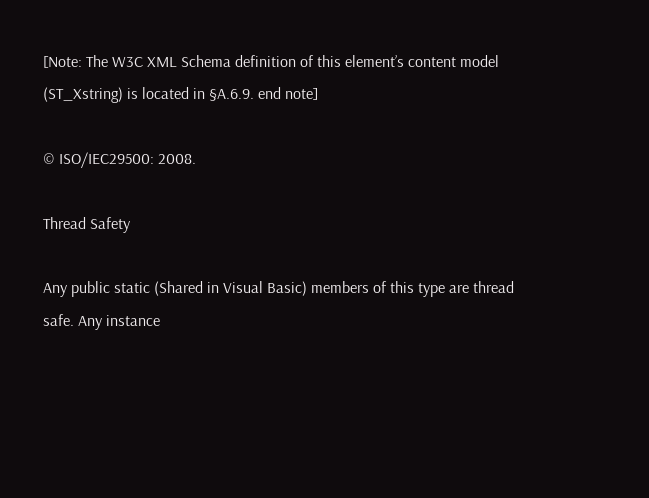[Note: The W3C XML Schema definition of this element’s content model (ST_Xstring) is located in §A.6.9. end note]

© ISO/IEC29500: 2008.

Thread Safety

Any public static (Shared in Visual Basic) members of this type are thread safe. Any instance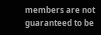members are not guaranteed to be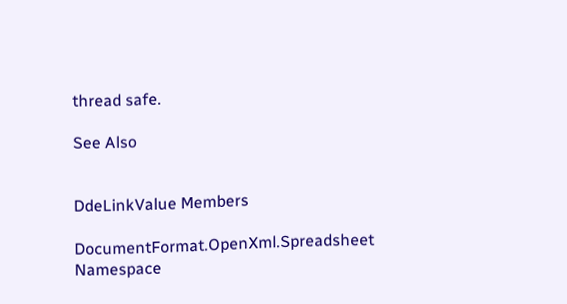thread safe.

See Also


DdeLinkValue Members

DocumentFormat.OpenXml.Spreadsheet Namespace